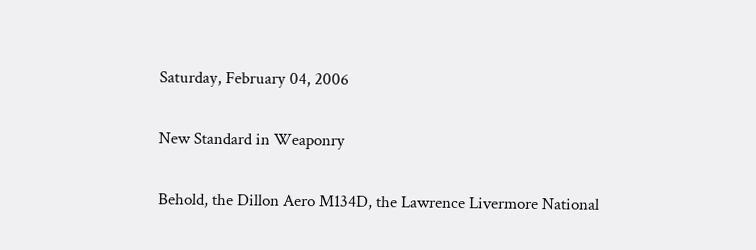Saturday, February 04, 2006

New Standard in Weaponry

Behold, the Dillon Aero M134D, the Lawrence Livermore National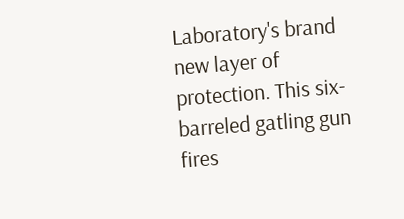Laboratory's brand new layer of protection. This six-barreled gatling gun fires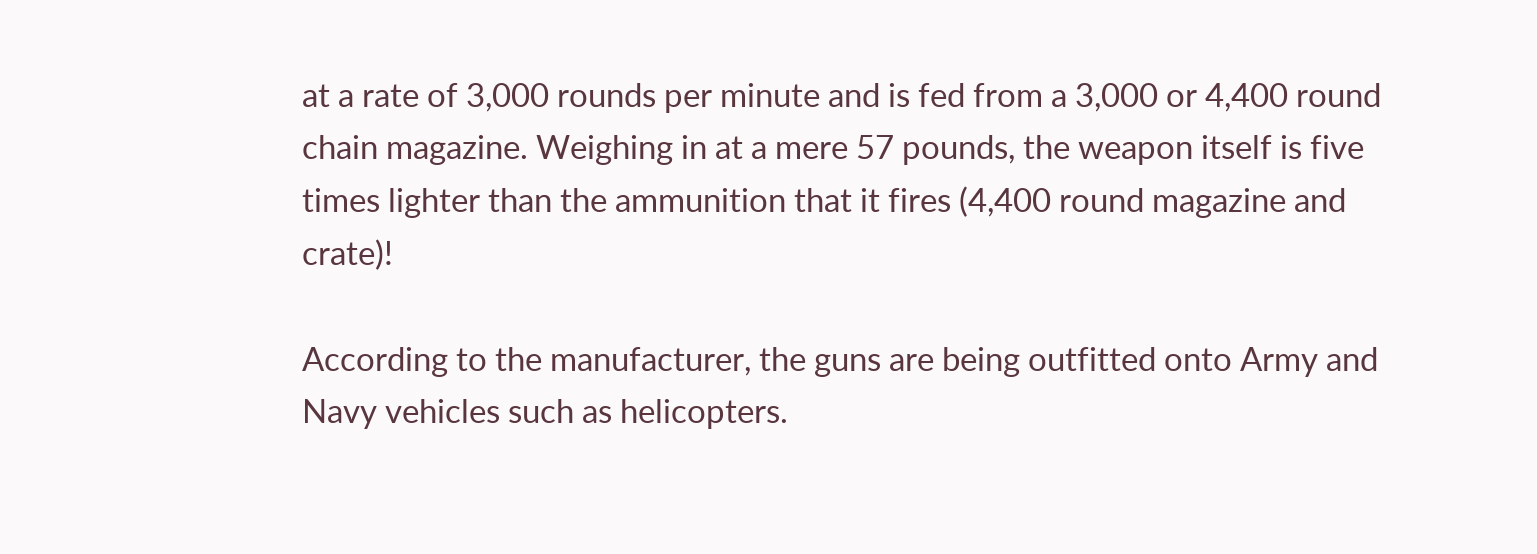at a rate of 3,000 rounds per minute and is fed from a 3,000 or 4,400 round chain magazine. Weighing in at a mere 57 pounds, the weapon itself is five times lighter than the ammunition that it fires (4,400 round magazine and crate)!

According to the manufacturer, the guns are being outfitted onto Army and Navy vehicles such as helicopters.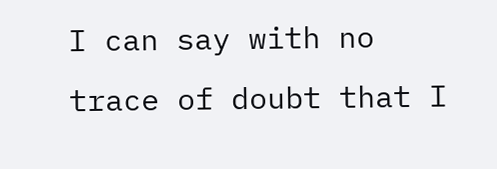I can say with no trace of doubt that I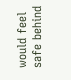would feel safe behind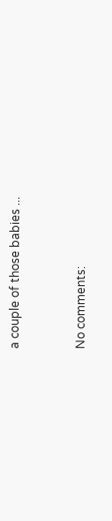a couple of those babies ...


No comments: